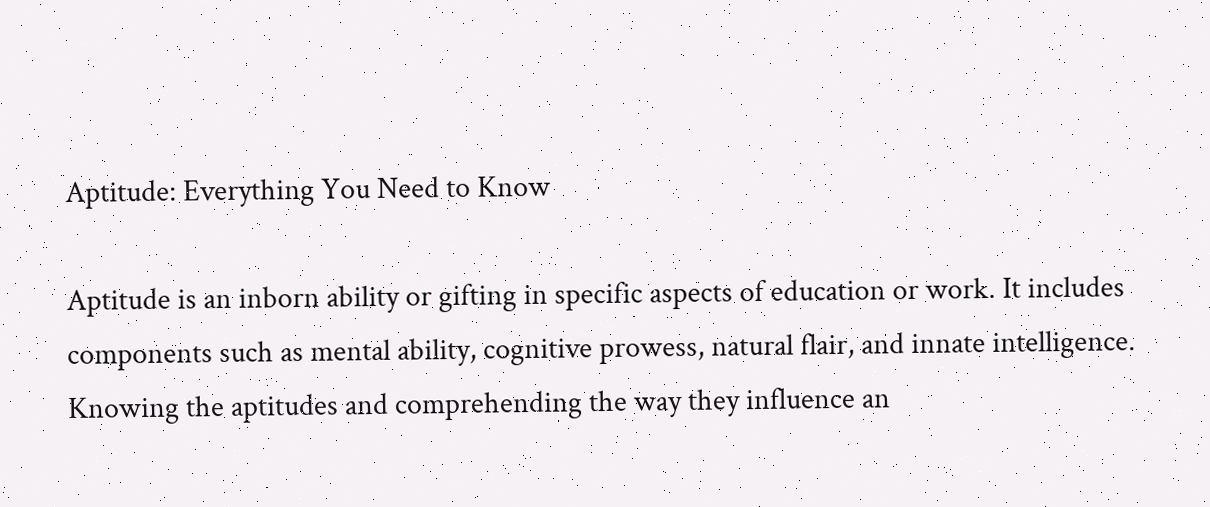Aptitude: Everything You Need to Know

Aptitude is an inborn ability or gifting in specific aspects of education or work. It includes components such as mental ability, cognitive prowess, natural flair, and innate intelligence. Knowing the aptitudes and comprehending the way they influence an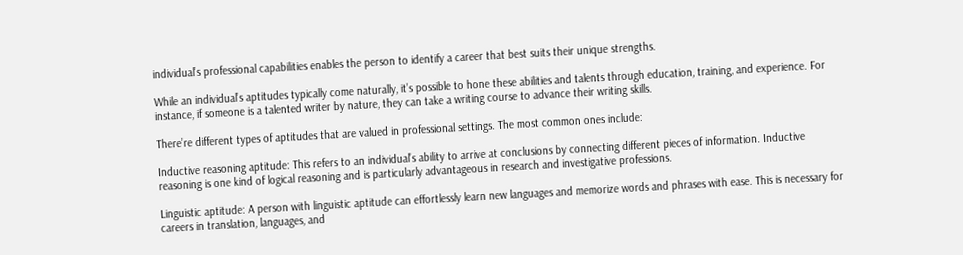individual’s professional capabilities enables the person to identify a career that best suits their unique strengths.

While an individual’s aptitudes typically come naturally, it’s possible to hone these abilities and talents through education, training, and experience. For instance, if someone is a talented writer by nature, they can take a writing course to advance their writing skills.

There’re different types of aptitudes that are valued in professional settings. The most common ones include:

Inductive reasoning aptitude: This refers to an individual’s ability to arrive at conclusions by connecting different pieces of information. Inductive reasoning is one kind of logical reasoning and is particularly advantageous in research and investigative professions.

Linguistic aptitude: A person with linguistic aptitude can effortlessly learn new languages and memorize words and phrases with ease. This is necessary for careers in translation, languages, and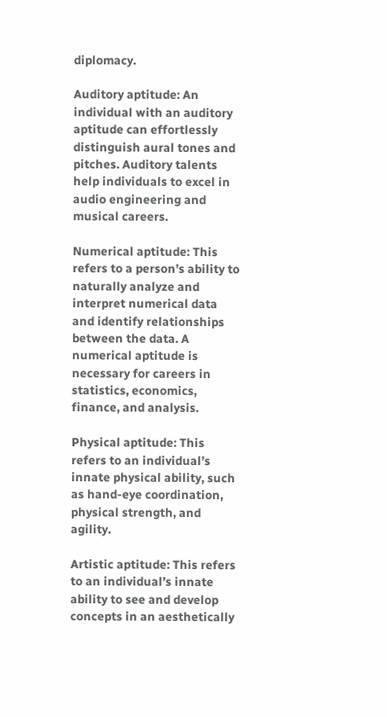diplomacy.

Auditory aptitude: An individual with an auditory aptitude can effortlessly distinguish aural tones and pitches. Auditory talents help individuals to excel in audio engineering and musical careers.

Numerical aptitude: This refers to a person’s ability to naturally analyze and interpret numerical data and identify relationships between the data. A numerical aptitude is necessary for careers in statistics, economics, finance, and analysis.

Physical aptitude: This refers to an individual’s innate physical ability, such as hand-eye coordination, physical strength, and agility.

Artistic aptitude: This refers to an individual’s innate ability to see and develop concepts in an aesthetically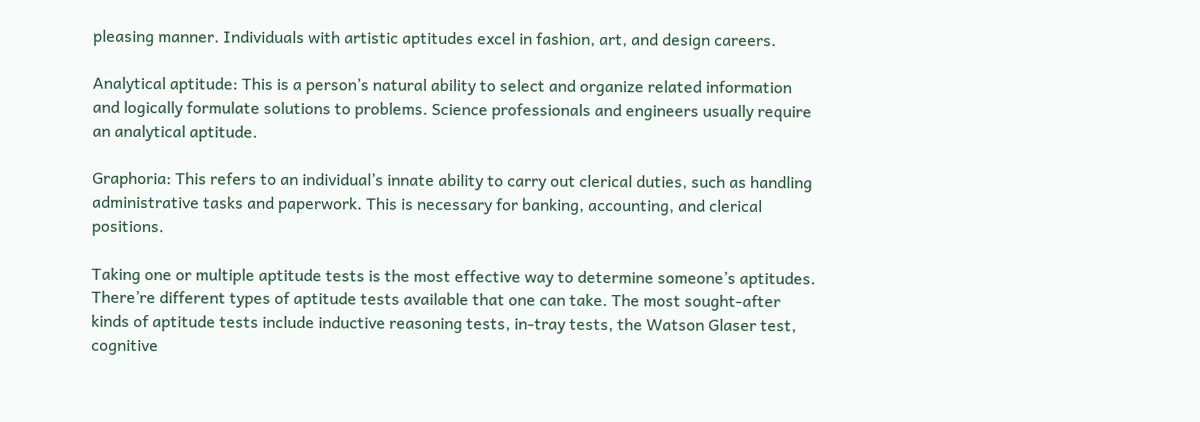pleasing manner. Individuals with artistic aptitudes excel in fashion, art, and design careers.

Analytical aptitude: This is a person’s natural ability to select and organize related information and logically formulate solutions to problems. Science professionals and engineers usually require an analytical aptitude.

Graphoria: This refers to an individual’s innate ability to carry out clerical duties, such as handling administrative tasks and paperwork. This is necessary for banking, accounting, and clerical positions.

Taking one or multiple aptitude tests is the most effective way to determine someone’s aptitudes. There’re different types of aptitude tests available that one can take. The most sought-after kinds of aptitude tests include inductive reasoning tests, in-tray tests, the Watson Glaser test, cognitive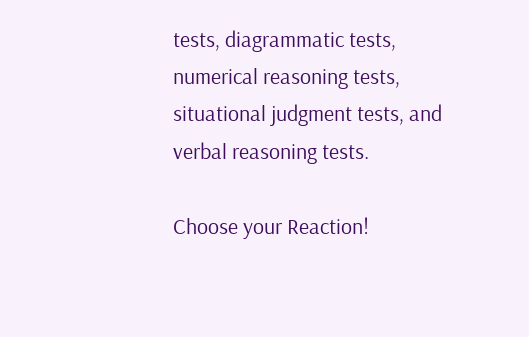tests, diagrammatic tests, numerical reasoning tests, situational judgment tests, and verbal reasoning tests.

Choose your Reaction!